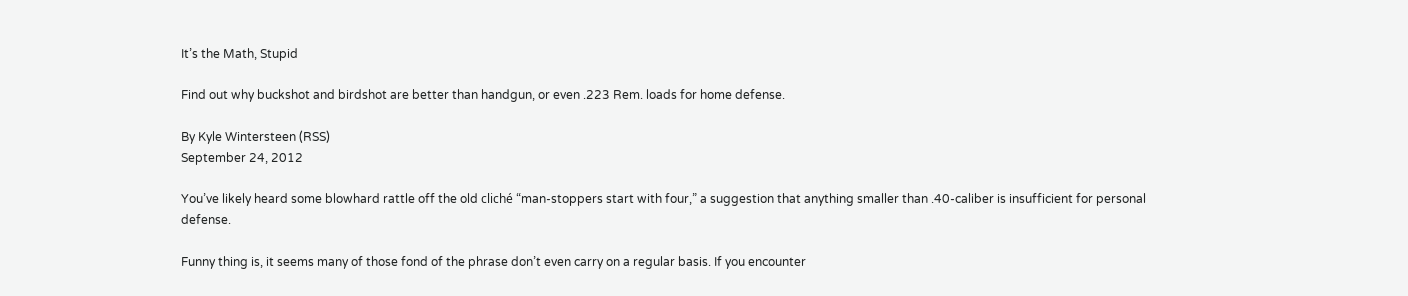It’s the Math, Stupid

Find out why buckshot and birdshot are better than handgun, or even .223 Rem. loads for home defense.

By Kyle Wintersteen (RSS)
September 24, 2012

You’ve likely heard some blowhard rattle off the old cliché “man-stoppers start with four,” a suggestion that anything smaller than .40-caliber is insufficient for personal defense.

Funny thing is, it seems many of those fond of the phrase don’t even carry on a regular basis. If you encounter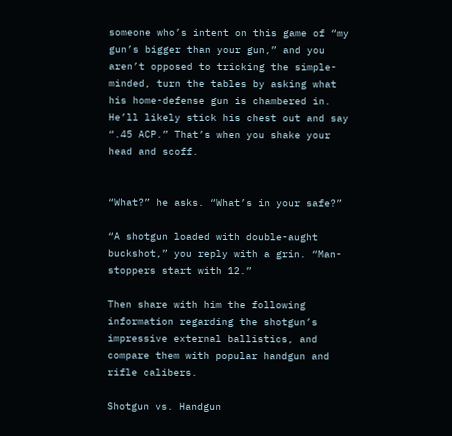someone who’s intent on this game of “my gun’s bigger than your gun,” and you aren’t opposed to tricking the simple-minded, turn the tables by asking what his home-defense gun is chambered in. He’ll likely stick his chest out and say “.45 ACP.” That’s when you shake your head and scoff.


“What?” he asks. “What’s in your safe?”

“A shotgun loaded with double-aught buckshot,” you reply with a grin. “Man-stoppers start with 12.”

Then share with him the following information regarding the shotgun’s impressive external ballistics, and compare them with popular handgun and rifle calibers.

Shotgun vs. Handgun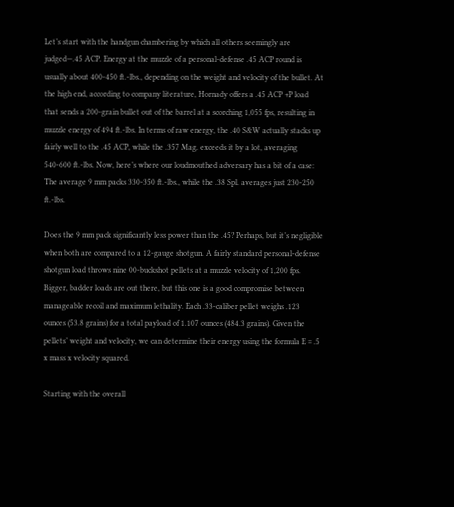Let’s start with the handgun chambering by which all others seemingly are judged—.45 ACP. Energy at the muzzle of a personal-defense .45 ACP round is usually about 400-450 ft.-lbs., depending on the weight and velocity of the bullet. At the high end, according to company literature, Hornady offers a .45 ACP +P load that sends a 200-grain bullet out of the barrel at a scorching 1,055 fps, resulting in muzzle energy of 494 ft.-lbs. In terms of raw energy, the .40 S&W actually stacks up fairly well to the .45 ACP, while the .357 Mag. exceeds it by a lot, averaging 540-600 ft.-lbs. Now, here’s where our loudmouthed adversary has a bit of a case: The average 9 mm packs 330-350 ft.-lbs., while the .38 Spl. averages just 230-250 ft.-lbs.

Does the 9 mm pack significantly less power than the .45? Perhaps, but it’s negligible when both are compared to a 12-gauge shotgun. A fairly standard personal-defense shotgun load throws nine 00-buckshot pellets at a muzzle velocity of 1,200 fps. Bigger, badder loads are out there, but this one is a good compromise between manageable recoil and maximum lethality. Each .33-caliber pellet weighs .123 ounces (53.8 grains) for a total payload of 1.107 ounces (484.3 grains). Given the pellets’ weight and velocity, we can determine their energy using the formula E = .5 x mass x velocity squared.

Starting with the overall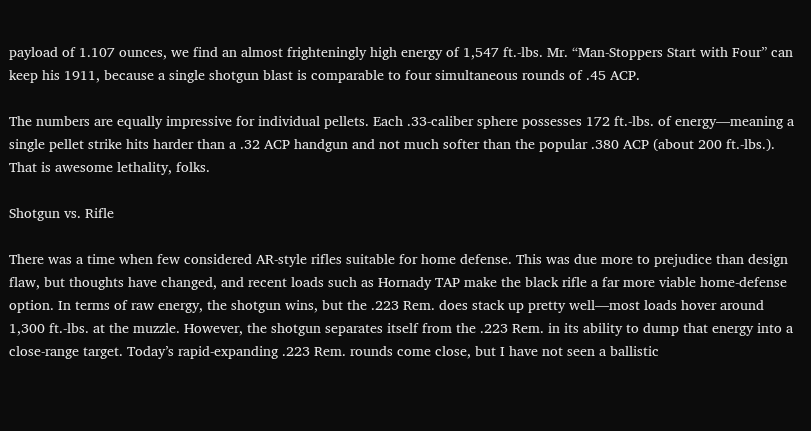payload of 1.107 ounces, we find an almost frighteningly high energy of 1,547 ft.-lbs. Mr. “Man-Stoppers Start with Four” can keep his 1911, because a single shotgun blast is comparable to four simultaneous rounds of .45 ACP.

The numbers are equally impressive for individual pellets. Each .33-caliber sphere possesses 172 ft.-lbs. of energy—meaning a single pellet strike hits harder than a .32 ACP handgun and not much softer than the popular .380 ACP (about 200 ft.-lbs.). That is awesome lethality, folks.

Shotgun vs. Rifle

There was a time when few considered AR-style rifles suitable for home defense. This was due more to prejudice than design flaw, but thoughts have changed, and recent loads such as Hornady TAP make the black rifle a far more viable home-defense option. In terms of raw energy, the shotgun wins, but the .223 Rem. does stack up pretty well—most loads hover around 1,300 ft.-lbs. at the muzzle. However, the shotgun separates itself from the .223 Rem. in its ability to dump that energy into a close-range target. Today’s rapid-expanding .223 Rem. rounds come close, but I have not seen a ballistic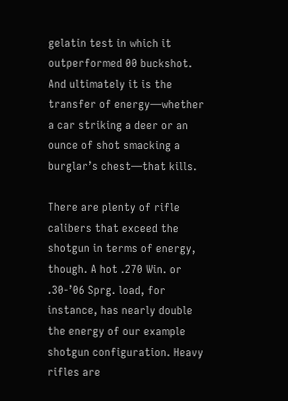gelatin test in which it outperformed 00 buckshot. And ultimately it is the transfer of energy—whether a car striking a deer or an ounce of shot smacking a burglar’s chest—that kills.

There are plenty of rifle calibers that exceed the shotgun in terms of energy, though. A hot .270 Win. or .30-’06 Sprg. load, for instance, has nearly double the energy of our example shotgun configuration. Heavy rifles are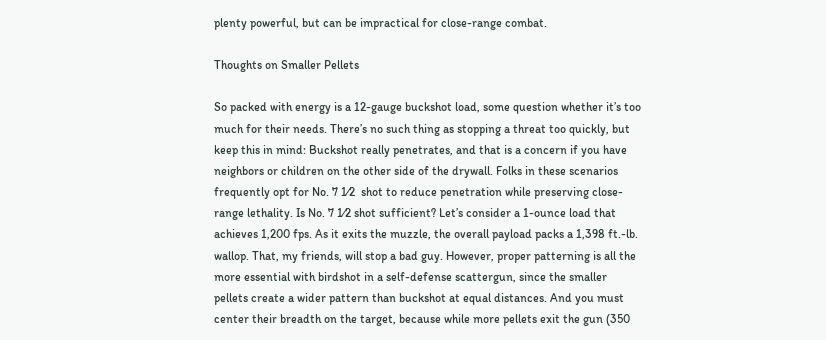plenty powerful, but can be impractical for close-range combat.

Thoughts on Smaller Pellets

So packed with energy is a 12-gauge buckshot load, some question whether it’s too much for their needs. There’s no such thing as stopping a threat too quickly, but keep this in mind: Buckshot really penetrates, and that is a concern if you have neighbors or children on the other side of the drywall. Folks in these scenarios frequently opt for No. 7 1⁄2  shot to reduce penetration while preserving close-range lethality. Is No. 7 1⁄2 shot sufficient? Let’s consider a 1-ounce load that achieves 1,200 fps. As it exits the muzzle, the overall payload packs a 1,398 ft.-lb. wallop. That, my friends, will stop a bad guy. However, proper patterning is all the more essential with birdshot in a self-defense scattergun, since the smaller pellets create a wider pattern than buckshot at equal distances. And you must center their breadth on the target, because while more pellets exit the gun (350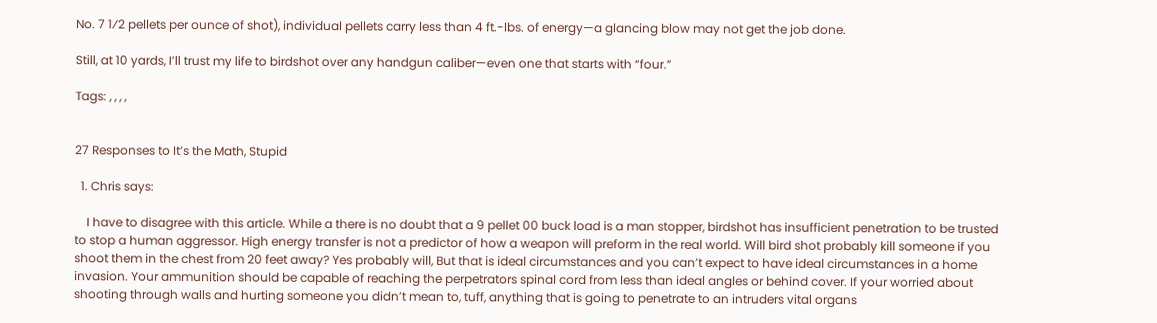No. 7 1⁄2 pellets per ounce of shot), individual pellets carry less than 4 ft.-lbs. of energy—a glancing blow may not get the job done.

Still, at 10 yards, I’ll trust my life to birdshot over any handgun caliber—even one that starts with “four.”

Tags: , , , ,


27 Responses to It’s the Math, Stupid

  1. Chris says:

    I have to disagree with this article. While a there is no doubt that a 9 pellet 00 buck load is a man stopper, birdshot has insufficient penetration to be trusted to stop a human aggressor. High energy transfer is not a predictor of how a weapon will preform in the real world. Will bird shot probably kill someone if you shoot them in the chest from 20 feet away? Yes probably will, But that is ideal circumstances and you can’t expect to have ideal circumstances in a home invasion. Your ammunition should be capable of reaching the perpetrators spinal cord from less than ideal angles or behind cover. If your worried about shooting through walls and hurting someone you didn’t mean to, tuff, anything that is going to penetrate to an intruders vital organs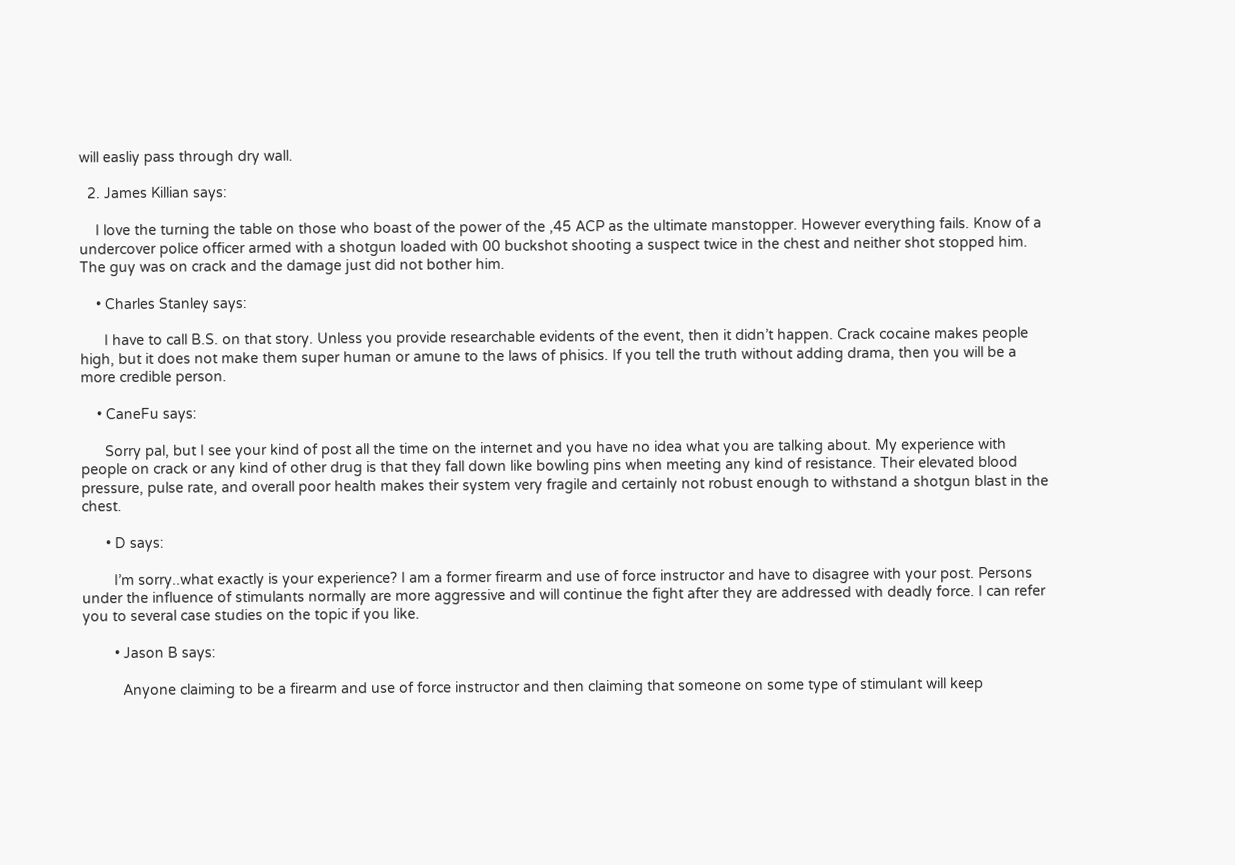will easliy pass through dry wall.

  2. James Killian says:

    I love the turning the table on those who boast of the power of the ,45 ACP as the ultimate manstopper. However everything fails. Know of a undercover police officer armed with a shotgun loaded with 00 buckshot shooting a suspect twice in the chest and neither shot stopped him. The guy was on crack and the damage just did not bother him.

    • Charles Stanley says:

      I have to call B.S. on that story. Unless you provide researchable evidents of the event, then it didn’t happen. Crack cocaine makes people high, but it does not make them super human or amune to the laws of phisics. If you tell the truth without adding drama, then you will be a more credible person.

    • CaneFu says:

      Sorry pal, but I see your kind of post all the time on the internet and you have no idea what you are talking about. My experience with people on crack or any kind of other drug is that they fall down like bowling pins when meeting any kind of resistance. Their elevated blood pressure, pulse rate, and overall poor health makes their system very fragile and certainly not robust enough to withstand a shotgun blast in the chest.

      • D says:

        I’m sorry..what exactly is your experience? I am a former firearm and use of force instructor and have to disagree with your post. Persons under the influence of stimulants normally are more aggressive and will continue the fight after they are addressed with deadly force. I can refer you to several case studies on the topic if you like.

        • Jason B says:

          Anyone claiming to be a firearm and use of force instructor and then claiming that someone on some type of stimulant will keep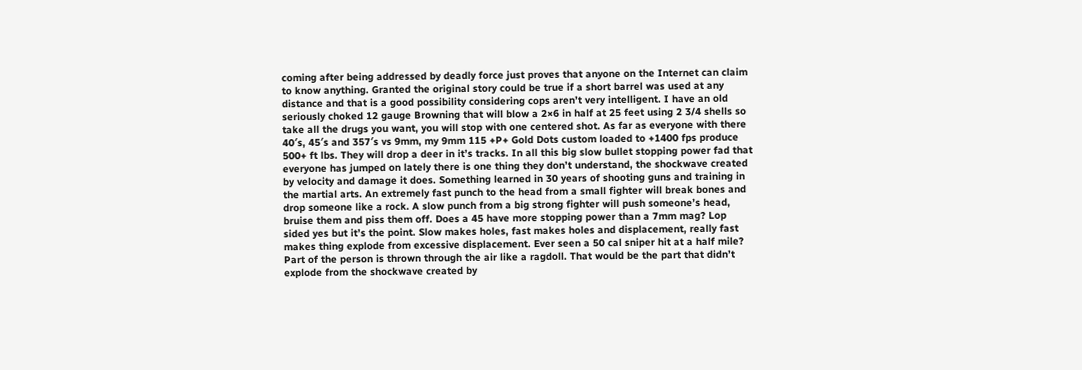coming after being addressed by deadly force just proves that anyone on the Internet can claim to know anything. Granted the original story could be true if a short barrel was used at any distance and that is a good possibility considering cops aren’t very intelligent. I have an old seriously choked 12 gauge Browning that will blow a 2×6 in half at 25 feet using 2 3/4 shells so take all the drugs you want, you will stop with one centered shot. As far as everyone with there 40′s, 45′s and 357′s vs 9mm, my 9mm 115 +P+ Gold Dots custom loaded to +1400 fps produce 500+ ft lbs. They will drop a deer in it’s tracks. In all this big slow bullet stopping power fad that everyone has jumped on lately there is one thing they don’t understand, the shockwave created by velocity and damage it does. Something learned in 30 years of shooting guns and training in the martial arts. An extremely fast punch to the head from a small fighter will break bones and drop someone like a rock. A slow punch from a big strong fighter will push someone’s head, bruise them and piss them off. Does a 45 have more stopping power than a 7mm mag? Lop sided yes but it’s the point. Slow makes holes, fast makes holes and displacement, really fast makes thing explode from excessive displacement. Ever seen a 50 cal sniper hit at a half mile? Part of the person is thrown through the air like a ragdoll. That would be the part that didn’t explode from the shockwave created by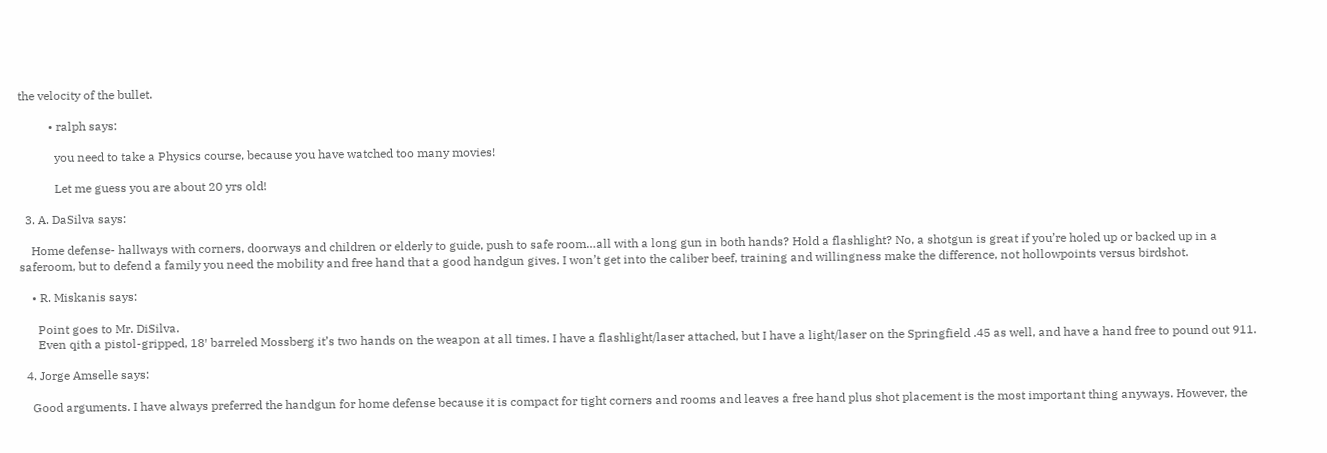the velocity of the bullet.

          • ralph says:

            you need to take a Physics course, because you have watched too many movies!

            Let me guess you are about 20 yrs old!

  3. A. DaSilva says:

    Home defense- hallways with corners, doorways and children or elderly to guide, push to safe room…all with a long gun in both hands? Hold a flashlight? No, a shotgun is great if you’re holed up or backed up in a saferoom, but to defend a family you need the mobility and free hand that a good handgun gives. I won’t get into the caliber beef, training and willingness make the difference, not hollowpoints versus birdshot.

    • R. Miskanis says:

      Point goes to Mr. DiSilva.
      Even qith a pistol-gripped, 18′ barreled Mossberg it’s two hands on the weapon at all times. I have a flashlight/laser attached, but I have a light/laser on the Springfield .45 as well, and have a hand free to pound out 911.

  4. Jorge Amselle says:

    Good arguments. I have always preferred the handgun for home defense because it is compact for tight corners and rooms and leaves a free hand plus shot placement is the most important thing anyways. However, the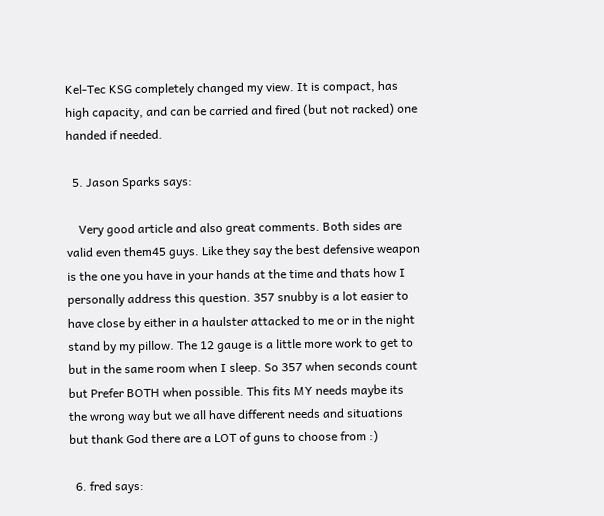Kel-Tec KSG completely changed my view. It is compact, has high capacity, and can be carried and fired (but not racked) one handed if needed.

  5. Jason Sparks says:

    Very good article and also great comments. Both sides are valid even them45 guys. Like they say the best defensive weapon is the one you have in your hands at the time and thats how I personally address this question. 357 snubby is a lot easier to have close by either in a haulster attacked to me or in the night stand by my pillow. The 12 gauge is a little more work to get to but in the same room when I sleep. So 357 when seconds count but Prefer BOTH when possible. This fits MY needs maybe its the wrong way but we all have different needs and situations but thank God there are a LOT of guns to choose from :)

  6. fred says: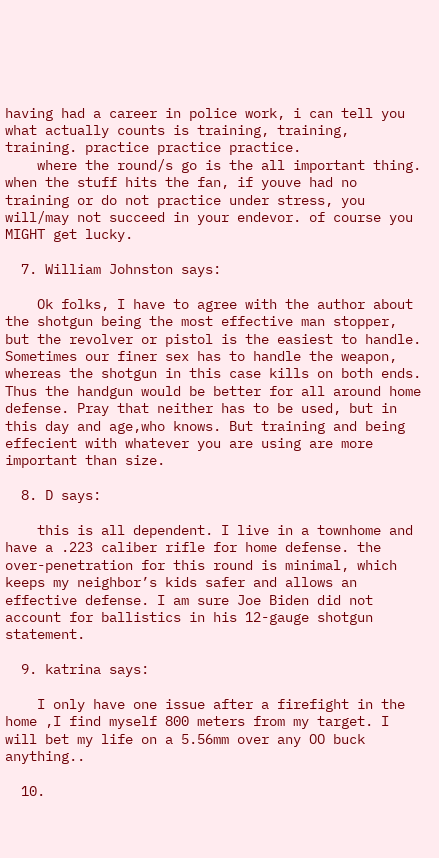having had a career in police work, i can tell you what actually counts is training, training, training. practice practice practice.
    where the round/s go is the all important thing. when the stuff hits the fan, if youve had no training or do not practice under stress, you will/may not succeed in your endevor. of course you MIGHT get lucky.

  7. William Johnston says:

    Ok folks, I have to agree with the author about the shotgun being the most effective man stopper, but the revolver or pistol is the easiest to handle. Sometimes our finer sex has to handle the weapon, whereas the shotgun in this case kills on both ends. Thus the handgun would be better for all around home defense. Pray that neither has to be used, but in this day and age,who knows. But training and being effecient with whatever you are using are more important than size.

  8. D says:

    this is all dependent. I live in a townhome and have a .223 caliber rifle for home defense. the over-penetration for this round is minimal, which keeps my neighbor’s kids safer and allows an effective defense. I am sure Joe Biden did not account for ballistics in his 12-gauge shotgun statement.

  9. katrina says:

    I only have one issue after a firefight in the home ,I find myself 800 meters from my target. I will bet my life on a 5.56mm over any OO buck anything..

  10.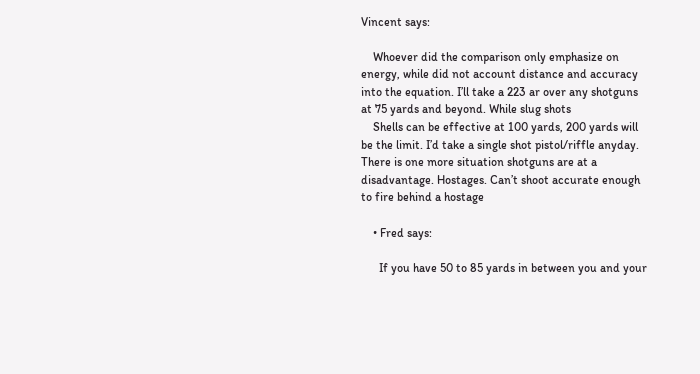Vincent says:

    Whoever did the comparison only emphasize on energy, while did not account distance and accuracy into the equation. I’ll take a 223 ar over any shotguns at 75 yards and beyond. While slug shots
    Shells can be effective at 100 yards, 200 yards will be the limit. I’d take a single shot pistol/riffle anyday. There is one more situation shotguns are at a disadvantage. Hostages. Can’t shoot accurate enough to fire behind a hostage

    • Fred says:

      If you have 50 to 85 yards in between you and your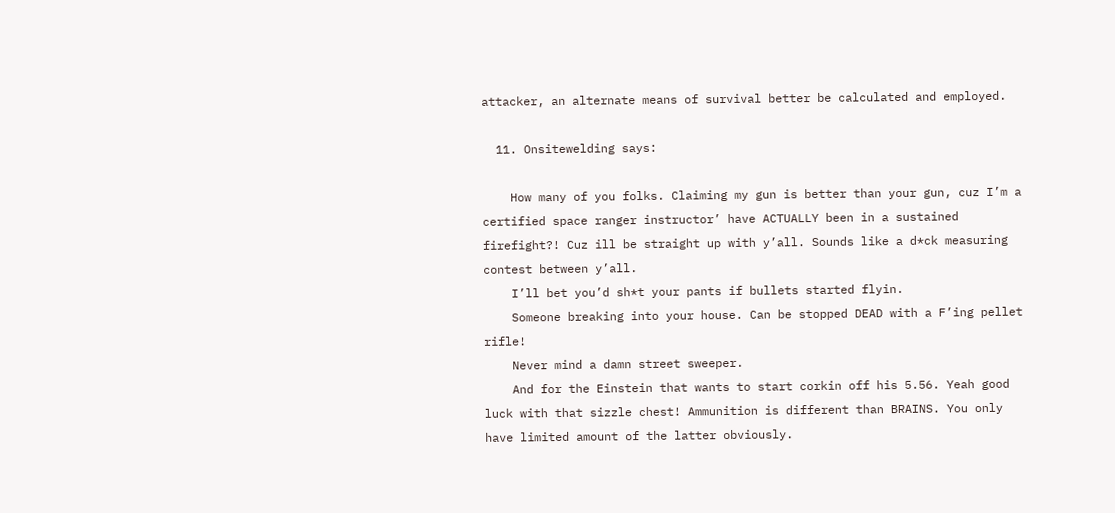attacker, an alternate means of survival better be calculated and employed.

  11. Onsitewelding says:

    How many of you folks. Claiming my gun is better than your gun, cuz I’m a certified space ranger instructor’ have ACTUALLY been in a sustained firefight?! Cuz ill be straight up with y’all. Sounds like a d*ck measuring contest between y’all.
    I’ll bet you’d sh*t your pants if bullets started flyin.
    Someone breaking into your house. Can be stopped DEAD with a F’ing pellet rifle!
    Never mind a damn street sweeper.
    And for the Einstein that wants to start corkin off his 5.56. Yeah good luck with that sizzle chest! Ammunition is different than BRAINS. You only have limited amount of the latter obviously.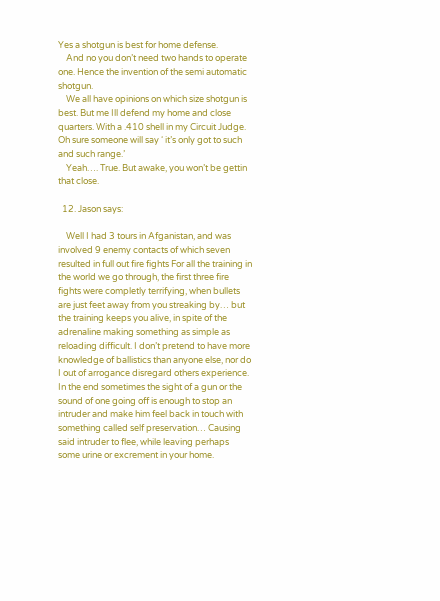Yes a shotgun is best for home defense.
    And no you don’t need two hands to operate one. Hence the invention of the semi automatic shotgun.
    We all have opinions on which size shotgun is best. But me Ill defend my home and close quarters. With a .410 shell in my Circuit Judge. Oh sure someone will say ‘ it’s only got to such and such range.’
    Yeah…. True. But awake, you won’t be gettin that close.

  12. Jason says:

    Well I had 3 tours in Afganistan, and was involved 9 enemy contacts of which seven resulted in full out fire fights For all the training in the world we go through, the first three fire fights were completly terrifying, when bullets are just feet away from you streaking by… but the training keeps you alive, in spite of the adrenaline making something as simple as reloading difficult. I don’t pretend to have more knowledge of ballistics than anyone else, nor do I out of arrogance disregard others experience. In the end sometimes the sight of a gun or the sound of one going off is enough to stop an intruder and make him feel back in touch with something called self preservation… Causing said intruder to flee, while leaving perhaps some urine or excrement in your home.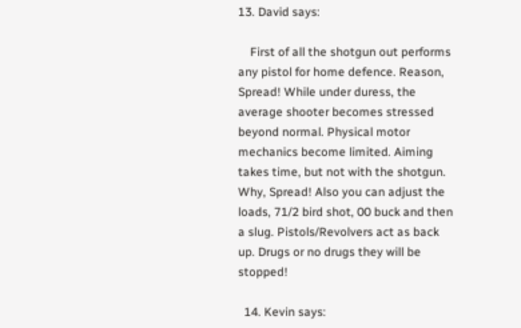13. David says:

    First of all the shotgun out performs any pistol for home defence. Reason, Spread! While under duress, the average shooter becomes stressed beyond normal. Physical motor mechanics become limited. Aiming takes time, but not with the shotgun. Why, Spread! Also you can adjust the loads, 71/2 bird shot, 00 buck and then a slug. Pistols/Revolvers act as back up. Drugs or no drugs they will be stopped!

  14. Kevin says: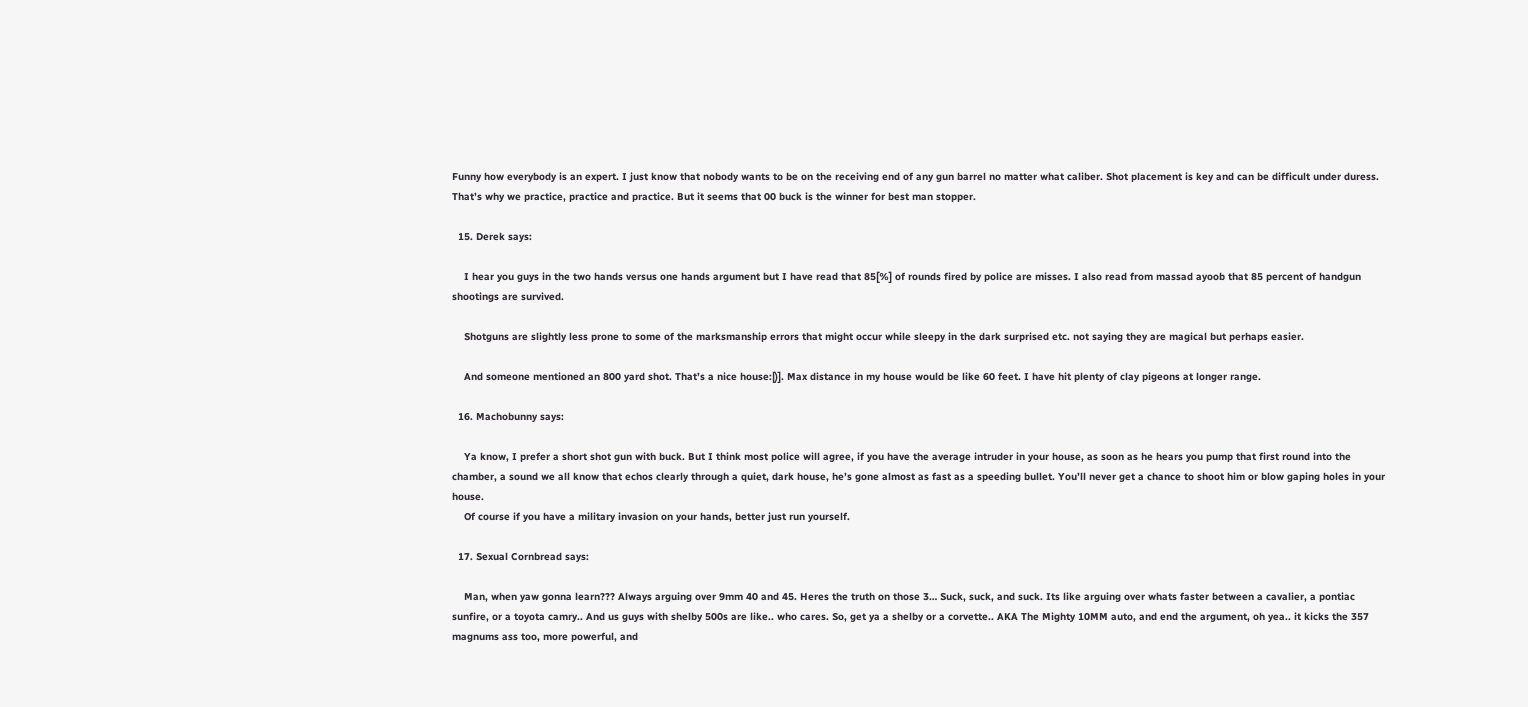Funny how everybody is an expert. I just know that nobody wants to be on the receiving end of any gun barrel no matter what caliber. Shot placement is key and can be difficult under duress. That’s why we practice, practice and practice. But it seems that 00 buck is the winner for best man stopper.

  15. Derek says:

    I hear you guys in the two hands versus one hands argument but I have read that 85[%] of rounds fired by police are misses. I also read from massad ayoob that 85 percent of handgun shootings are survived.

    Shotguns are slightly less prone to some of the marksmanship errors that might occur while sleepy in the dark surprised etc. not saying they are magical but perhaps easier.

    And someone mentioned an 800 yard shot. That’s a nice house:[)]. Max distance in my house would be like 60 feet. I have hit plenty of clay pigeons at longer range.

  16. Machobunny says:

    Ya know, I prefer a short shot gun with buck. But I think most police will agree, if you have the average intruder in your house, as soon as he hears you pump that first round into the chamber, a sound we all know that echos clearly through a quiet, dark house, he’s gone almost as fast as a speeding bullet. You’ll never get a chance to shoot him or blow gaping holes in your house.
    Of course if you have a military invasion on your hands, better just run yourself.

  17. Sexual Cornbread says:

    Man, when yaw gonna learn??? Always arguing over 9mm 40 and 45. Heres the truth on those 3… Suck, suck, and suck. Its like arguing over whats faster between a cavalier, a pontiac sunfire, or a toyota camry.. And us guys with shelby 500s are like.. who cares. So, get ya a shelby or a corvette.. AKA The Mighty 10MM auto, and end the argument, oh yea.. it kicks the 357 magnums ass too, more powerful, and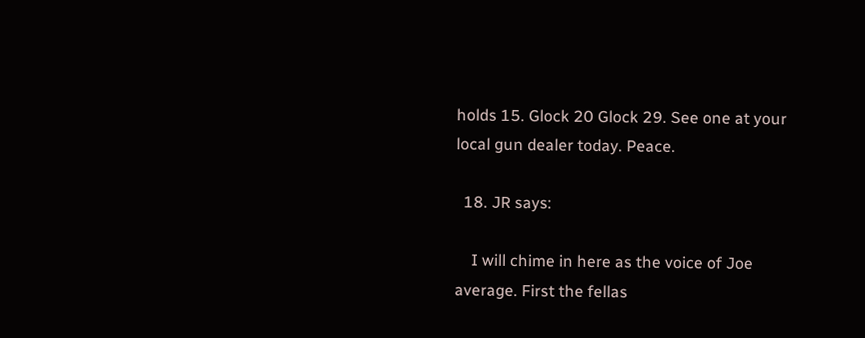holds 15. Glock 20 Glock 29. See one at your local gun dealer today. Peace.

  18. JR says:

    I will chime in here as the voice of Joe average. First the fellas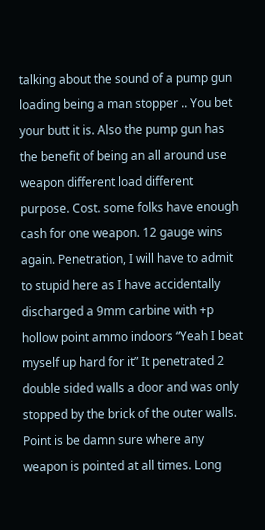talking about the sound of a pump gun loading being a man stopper .. You bet your butt it is. Also the pump gun has the benefit of being an all around use weapon different load different purpose. Cost. some folks have enough cash for one weapon. 12 gauge wins again. Penetration, I will have to admit to stupid here as I have accidentally discharged a 9mm carbine with +p hollow point ammo indoors “Yeah I beat myself up hard for it” It penetrated 2 double sided walls a door and was only stopped by the brick of the outer walls. Point is be damn sure where any weapon is pointed at all times. Long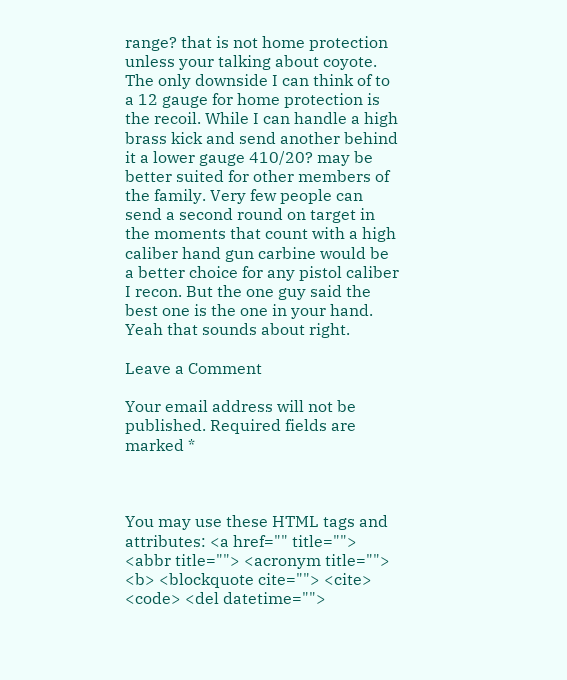range? that is not home protection unless your talking about coyote. The only downside I can think of to a 12 gauge for home protection is the recoil. While I can handle a high brass kick and send another behind it a lower gauge 410/20? may be better suited for other members of the family. Very few people can send a second round on target in the moments that count with a high caliber hand gun carbine would be a better choice for any pistol caliber I recon. But the one guy said the best one is the one in your hand. Yeah that sounds about right.

Leave a Comment

Your email address will not be published. Required fields are marked *



You may use these HTML tags and attributes: <a href="" title=""> <abbr title=""> <acronym title=""> <b> <blockquote cite=""> <cite> <code> <del datetime="">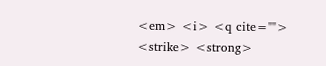<em> <i> <q cite=""> <strike> <strong>